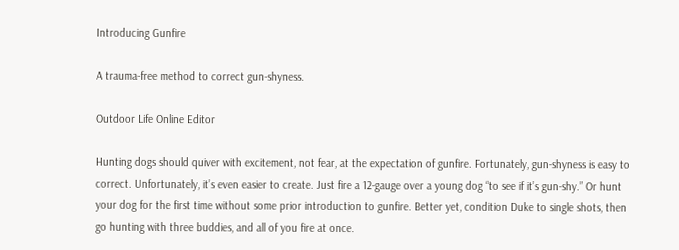Introducing Gunfire

A trauma-free method to correct gun-shyness.

Outdoor Life Online Editor

Hunting dogs should quiver with excitement, not fear, at the expectation of gunfire. Fortunately, gun-shyness is easy to correct. Unfortunately, it’s even easier to create. Just fire a 12-gauge over a young dog “to see if it’s gun-shy.” Or hunt your dog for the first time without some prior introduction to gunfire. Better yet, condition Duke to single shots, then go hunting with three buddies, and all of you fire at once.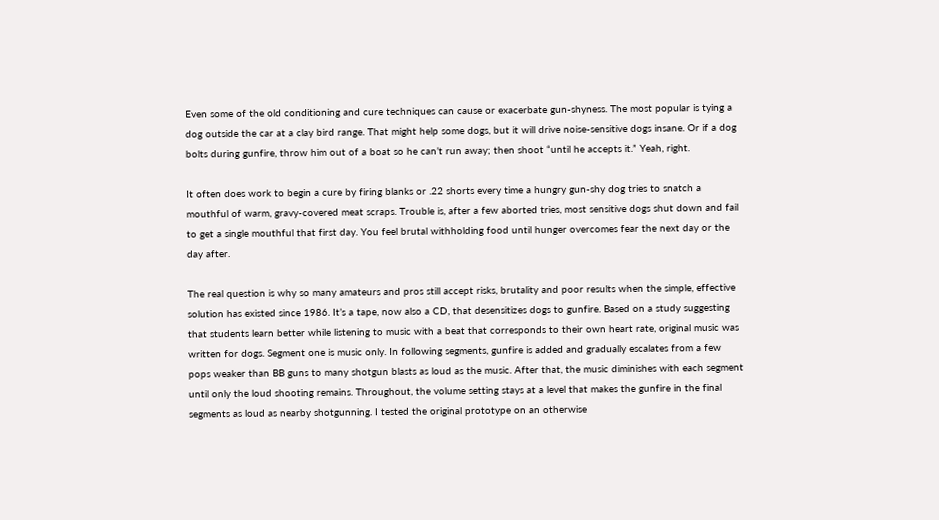Even some of the old conditioning and cure techniques can cause or exacerbate gun-shyness. The most popular is tying a dog outside the car at a clay bird range. That might help some dogs, but it will drive noise-sensitive dogs insane. Or if a dog bolts during gunfire, throw him out of a boat so he can’t run away; then shoot “until he accepts it.” Yeah, right.

It often does work to begin a cure by firing blanks or .22 shorts every time a hungry gun-shy dog tries to snatch a mouthful of warm, gravy-covered meat scraps. Trouble is, after a few aborted tries, most sensitive dogs shut down and fail to get a single mouthful that first day. You feel brutal withholding food until hunger overcomes fear the next day or the day after.

The real question is why so many amateurs and pros still accept risks, brutality and poor results when the simple, effective solution has existed since 1986. It’s a tape, now also a CD, that desensitizes dogs to gunfire. Based on a study suggesting that students learn better while listening to music with a beat that corresponds to their own heart rate, original music was written for dogs. Segment one is music only. In following segments, gunfire is added and gradually escalates from a few pops weaker than BB guns to many shotgun blasts as loud as the music. After that, the music diminishes with each segment until only the loud shooting remains. Throughout, the volume setting stays at a level that makes the gunfire in the final segments as loud as nearby shotgunning. I tested the original prototype on an otherwise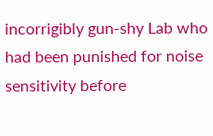incorrigibly gun-shy Lab who had been punished for noise sensitivity before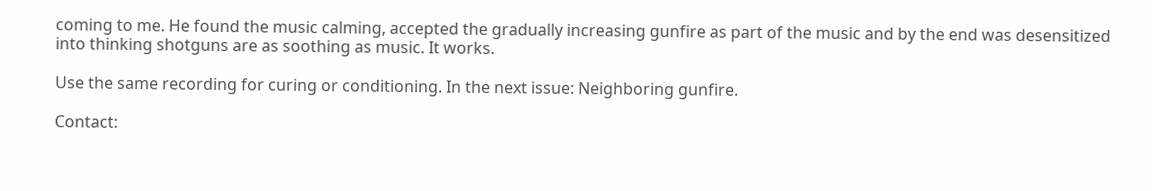coming to me. He found the music calming, accepted the gradually increasing gunfire as part of the music and by the end was desensitized into thinking shotguns are as soothing as music. It works.

Use the same recording for curing or conditioning. In the next issue: Neighboring gunfire.

Contact: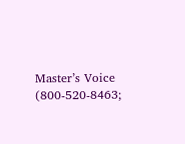Master’s Voice (800-520-8463;